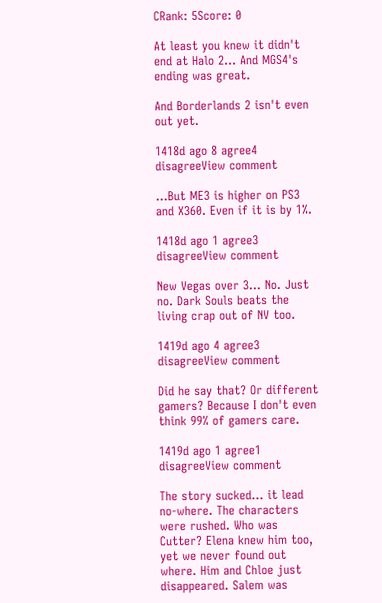CRank: 5Score: 0

At least you knew it didn't end at Halo 2... And MGS4's ending was great.

And Borderlands 2 isn't even out yet.

1418d ago 8 agree4 disagreeView comment

...But ME3 is higher on PS3 and X360. Even if it is by 1%.

1418d ago 1 agree3 disagreeView comment

New Vegas over 3... No. Just no. Dark Souls beats the living crap out of NV too.

1419d ago 4 agree3 disagreeView comment

Did he say that? Or different gamers? Because I don't even think 99% of gamers care.

1419d ago 1 agree1 disagreeView comment

The story sucked... it lead no-where. The characters were rushed. Who was Cutter? Elena knew him too, yet we never found out where. Him and Chloe just disappeared. Salem was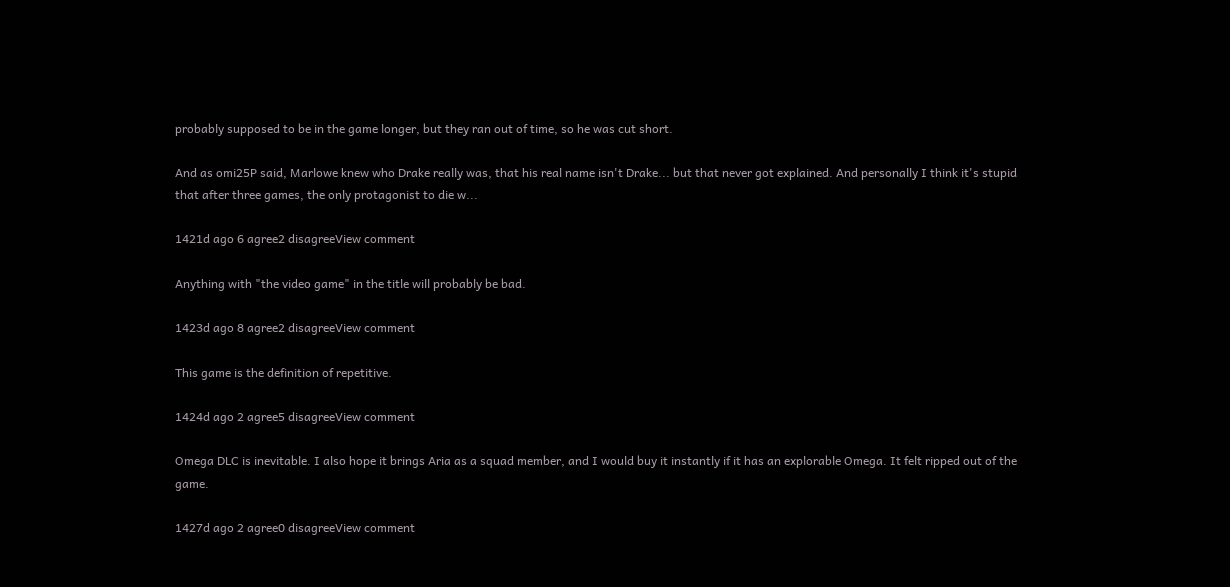probably supposed to be in the game longer, but they ran out of time, so he was cut short.

And as omi25P said, Marlowe knew who Drake really was, that his real name isn't Drake... but that never got explained. And personally I think it's stupid that after three games, the only protagonist to die w...

1421d ago 6 agree2 disagreeView comment

Anything with "the video game" in the title will probably be bad.

1423d ago 8 agree2 disagreeView comment

This game is the definition of repetitive.

1424d ago 2 agree5 disagreeView comment

Omega DLC is inevitable. I also hope it brings Aria as a squad member, and I would buy it instantly if it has an explorable Omega. It felt ripped out of the game.

1427d ago 2 agree0 disagreeView comment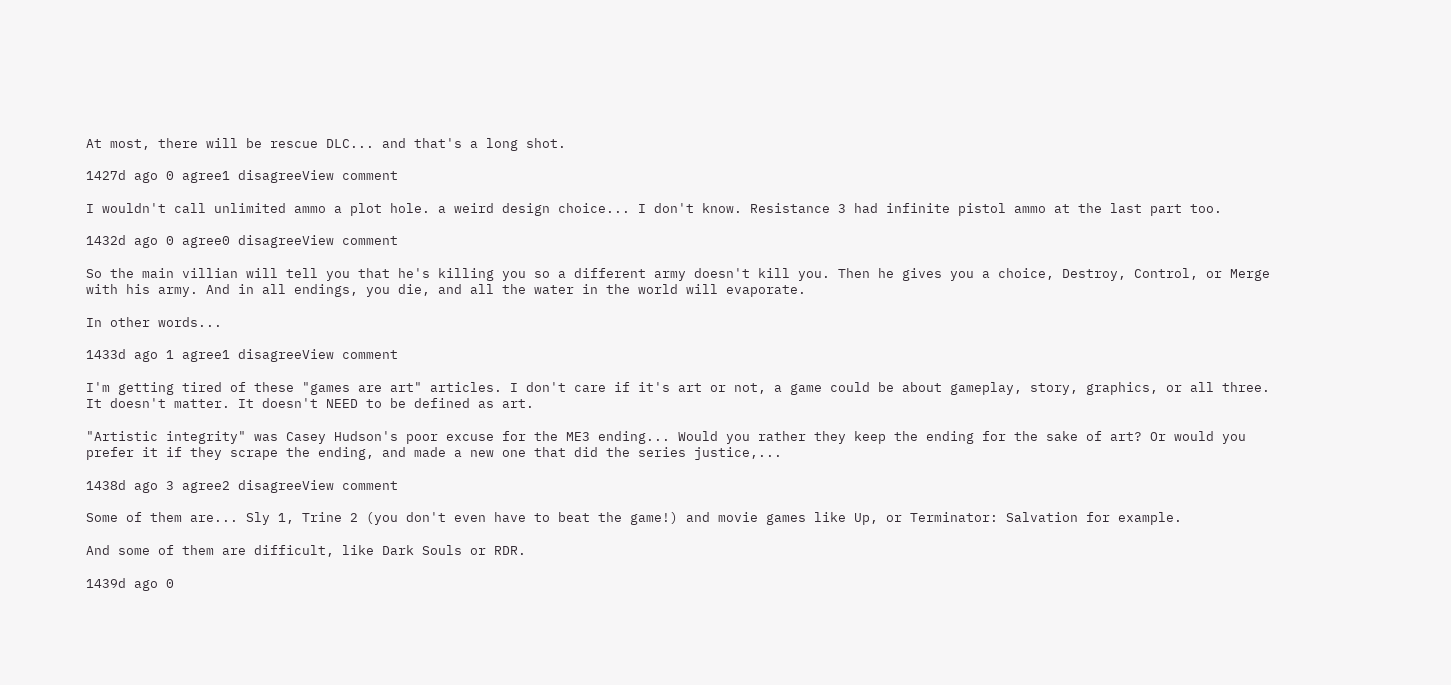At most, there will be rescue DLC... and that's a long shot.

1427d ago 0 agree1 disagreeView comment

I wouldn't call unlimited ammo a plot hole. a weird design choice... I don't know. Resistance 3 had infinite pistol ammo at the last part too.

1432d ago 0 agree0 disagreeView comment

So the main villian will tell you that he's killing you so a different army doesn't kill you. Then he gives you a choice, Destroy, Control, or Merge with his army. And in all endings, you die, and all the water in the world will evaporate.

In other words...

1433d ago 1 agree1 disagreeView comment

I'm getting tired of these "games are art" articles. I don't care if it's art or not, a game could be about gameplay, story, graphics, or all three. It doesn't matter. It doesn't NEED to be defined as art.

"Artistic integrity" was Casey Hudson's poor excuse for the ME3 ending... Would you rather they keep the ending for the sake of art? Or would you prefer it if they scrape the ending, and made a new one that did the series justice,...

1438d ago 3 agree2 disagreeView comment

Some of them are... Sly 1, Trine 2 (you don't even have to beat the game!) and movie games like Up, or Terminator: Salvation for example.

And some of them are difficult, like Dark Souls or RDR.

1439d ago 0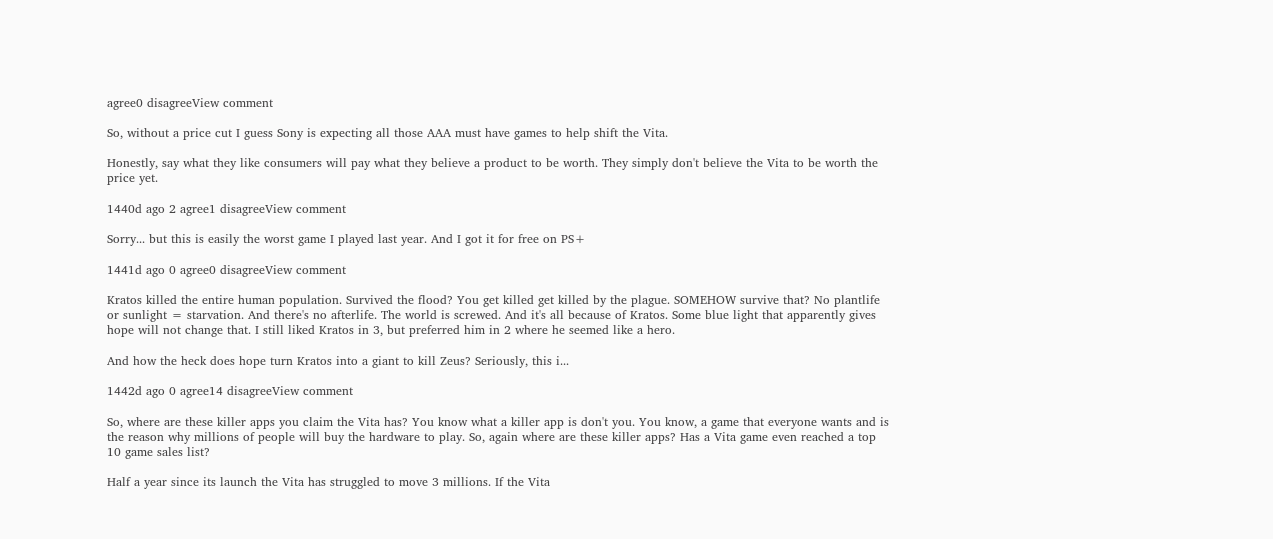agree0 disagreeView comment

So, without a price cut I guess Sony is expecting all those AAA must have games to help shift the Vita.

Honestly, say what they like consumers will pay what they believe a product to be worth. They simply don't believe the Vita to be worth the price yet.

1440d ago 2 agree1 disagreeView comment

Sorry... but this is easily the worst game I played last year. And I got it for free on PS+

1441d ago 0 agree0 disagreeView comment

Kratos killed the entire human population. Survived the flood? You get killed get killed by the plague. SOMEHOW survive that? No plantlife or sunlight = starvation. And there's no afterlife. The world is screwed. And it's all because of Kratos. Some blue light that apparently gives hope will not change that. I still liked Kratos in 3, but preferred him in 2 where he seemed like a hero.

And how the heck does hope turn Kratos into a giant to kill Zeus? Seriously, this i...

1442d ago 0 agree14 disagreeView comment

So, where are these killer apps you claim the Vita has? You know what a killer app is don't you. You know, a game that everyone wants and is the reason why millions of people will buy the hardware to play. So, again where are these killer apps? Has a Vita game even reached a top 10 game sales list?

Half a year since its launch the Vita has struggled to move 3 millions. If the Vita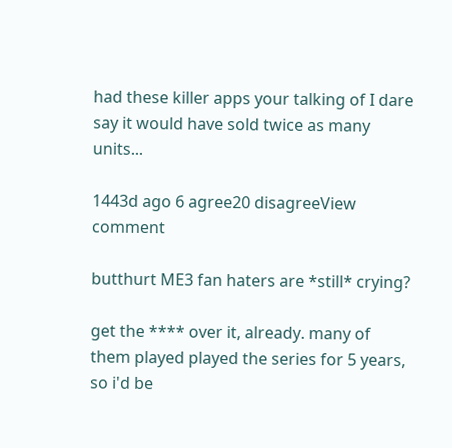had these killer apps your talking of I dare say it would have sold twice as many units...

1443d ago 6 agree20 disagreeView comment

butthurt ME3 fan haters are *still* crying?

get the **** over it, already. many of them played played the series for 5 years, so i'd be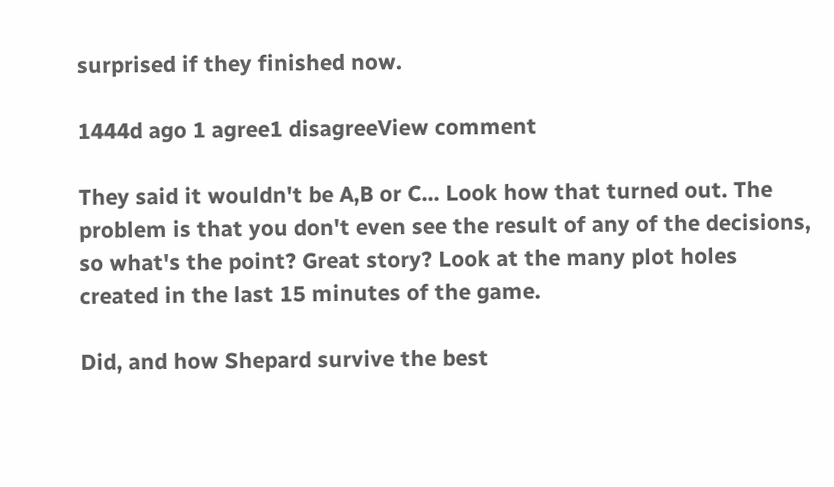surprised if they finished now.

1444d ago 1 agree1 disagreeView comment

They said it wouldn't be A,B or C... Look how that turned out. The problem is that you don't even see the result of any of the decisions, so what's the point? Great story? Look at the many plot holes created in the last 15 minutes of the game.

Did, and how Shepard survive the best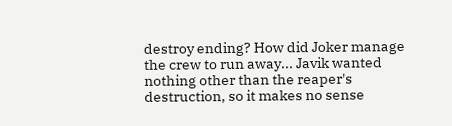destroy ending? How did Joker manage the crew to run away... Javik wanted nothing other than the reaper's destruction, so it makes no sense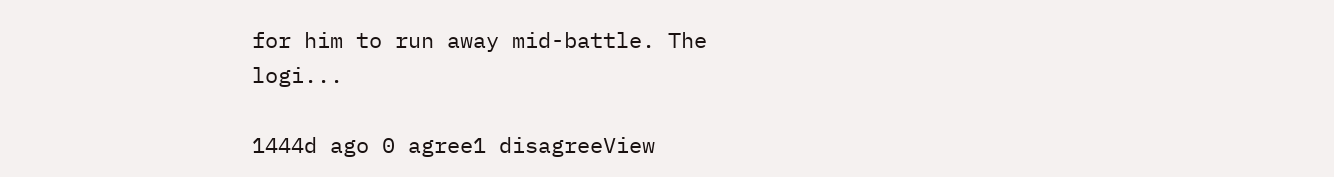for him to run away mid-battle. The logi...

1444d ago 0 agree1 disagreeView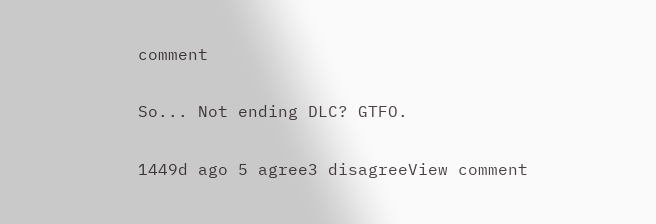comment

So... Not ending DLC? GTFO.

1449d ago 5 agree3 disagreeView comment